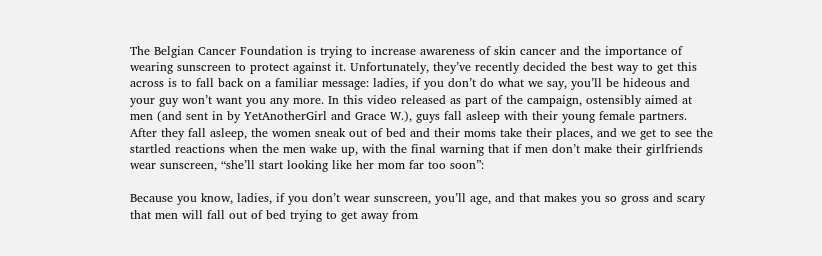The Belgian Cancer Foundation is trying to increase awareness of skin cancer and the importance of wearing sunscreen to protect against it. Unfortunately, they’ve recently decided the best way to get this across is to fall back on a familiar message: ladies, if you don’t do what we say, you’ll be hideous and your guy won’t want you any more. In this video released as part of the campaign, ostensibly aimed at men (and sent in by YetAnotherGirl and Grace W.), guys fall asleep with their young female partners. After they fall asleep, the women sneak out of bed and their moms take their places, and we get to see the startled reactions when the men wake up, with the final warning that if men don’t make their girlfriends wear sunscreen, “she’ll start looking like her mom far too soon”:

Because you know, ladies, if you don’t wear sunscreen, you’ll age, and that makes you so gross and scary that men will fall out of bed trying to get away from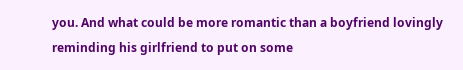you. And what could be more romantic than a boyfriend lovingly reminding his girlfriend to put on some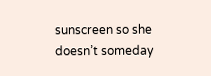sunscreen so she doesn’t someday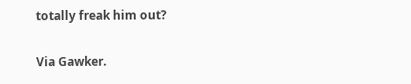totally freak him out?

Via Gawker.